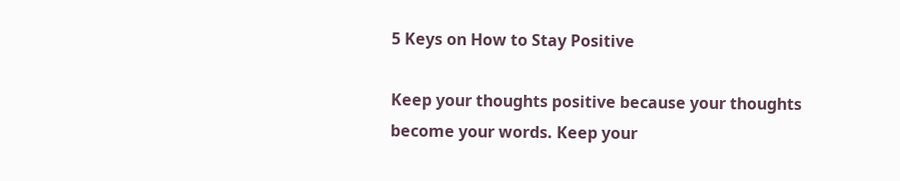5 Keys on How to Stay Positive

Keep your thoughts positive because your thoughts become your words. Keep your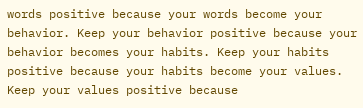words positive because your words become your behavior. Keep your behavior positive because your behavior becomes your habits. Keep your habits positive because your habits become your values. Keep your values positive because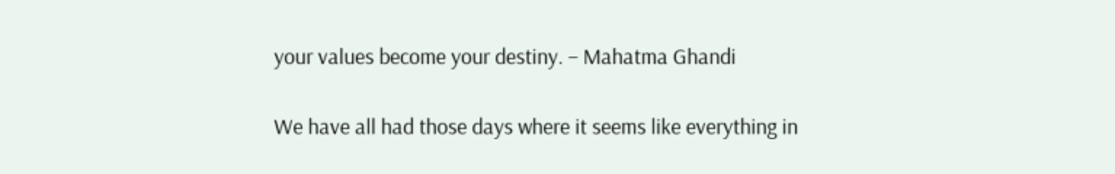your values become your destiny. – Mahatma Ghandi

We have all had those days where it seems like everything in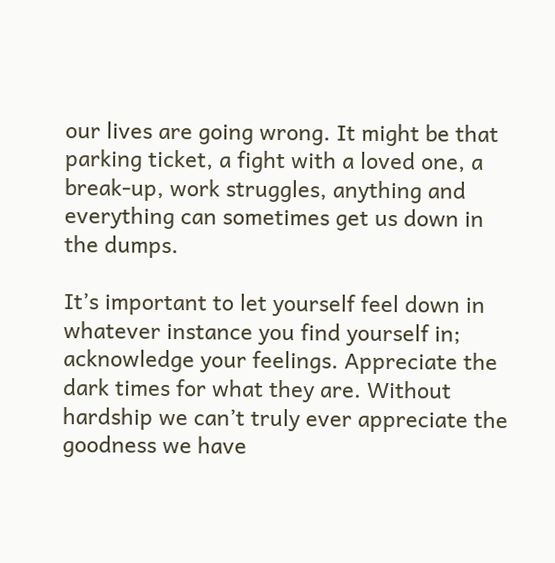our lives are going wrong. It might be that parking ticket, a fight with a loved one, a break-up, work struggles, anything and everything can sometimes get us down in the dumps.

It’s important to let yourself feel down in whatever instance you find yourself in; acknowledge your feelings. Appreciate the dark times for what they are. Without hardship we can’t truly ever appreciate the goodness we have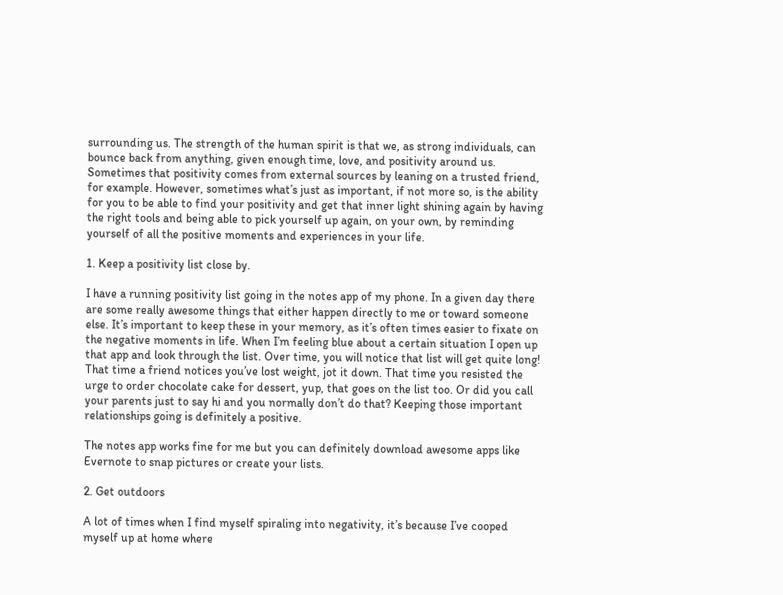surrounding us. The strength of the human spirit is that we, as strong individuals, can bounce back from anything, given enough time, love, and positivity around us. Sometimes that positivity comes from external sources by leaning on a trusted friend, for example. However, sometimes what’s just as important, if not more so, is the ability for you to be able to find your positivity and get that inner light shining again by having the right tools and being able to pick yourself up again, on your own, by reminding yourself of all the positive moments and experiences in your life.

1. Keep a positivity list close by.

I have a running positivity list going in the notes app of my phone. In a given day there are some really awesome things that either happen directly to me or toward someone else. It’s important to keep these in your memory, as it’s often times easier to fixate on the negative moments in life. When I’m feeling blue about a certain situation I open up that app and look through the list. Over time, you will notice that list will get quite long! That time a friend notices you’ve lost weight, jot it down. That time you resisted the urge to order chocolate cake for dessert, yup, that goes on the list too. Or did you call your parents just to say hi and you normally don’t do that? Keeping those important relationships going is definitely a positive.

The notes app works fine for me but you can definitely download awesome apps like Evernote to snap pictures or create your lists.

2. Get outdoors

A lot of times when I find myself spiraling into negativity, it’s because I’ve cooped myself up at home where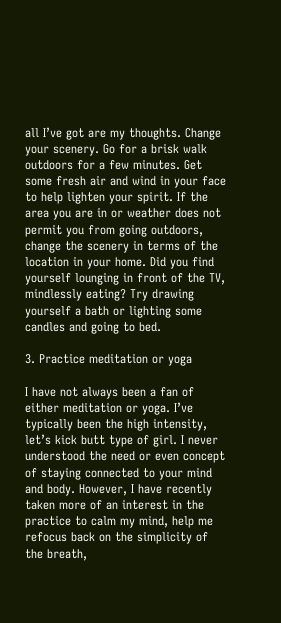all I’ve got are my thoughts. Change your scenery. Go for a brisk walk outdoors for a few minutes. Get some fresh air and wind in your face to help lighten your spirit. If the area you are in or weather does not permit you from going outdoors, change the scenery in terms of the location in your home. Did you find yourself lounging in front of the TV, mindlessly eating? Try drawing yourself a bath or lighting some candles and going to bed.

3. Practice meditation or yoga

I have not always been a fan of either meditation or yoga. I’ve typically been the high intensity, let’s kick butt type of girl. I never understood the need or even concept of staying connected to your mind and body. However, I have recently taken more of an interest in the practice to calm my mind, help me refocus back on the simplicity of the breath,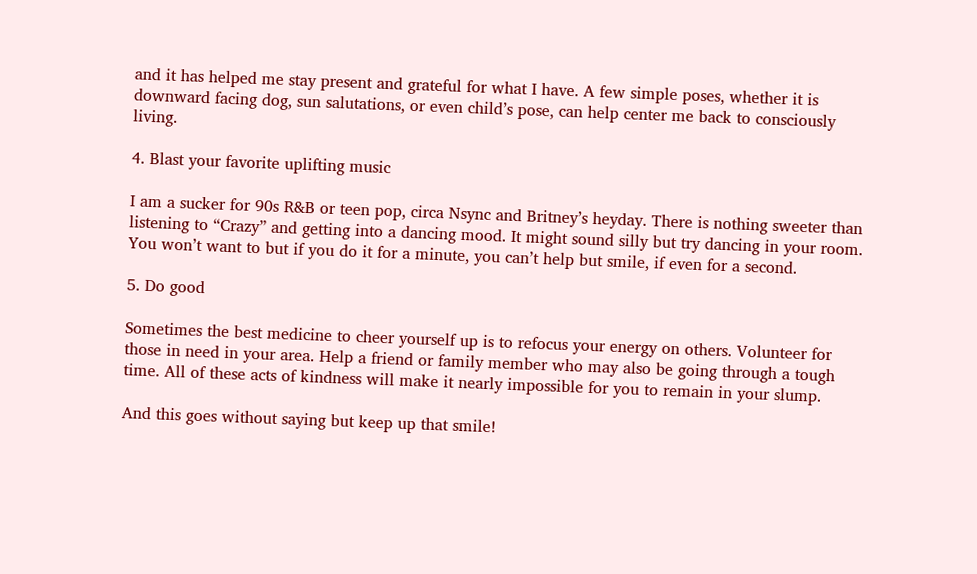and it has helped me stay present and grateful for what I have. A few simple poses, whether it is downward facing dog, sun salutations, or even child’s pose, can help center me back to consciously living.

4. Blast your favorite uplifting music

I am a sucker for 90s R&B or teen pop, circa Nsync and Britney’s heyday. There is nothing sweeter than listening to “Crazy” and getting into a dancing mood. It might sound silly but try dancing in your room. You won’t want to but if you do it for a minute, you can’t help but smile, if even for a second.

5. Do good

Sometimes the best medicine to cheer yourself up is to refocus your energy on others. Volunteer for those in need in your area. Help a friend or family member who may also be going through a tough time. All of these acts of kindness will make it nearly impossible for you to remain in your slump.

And this goes without saying but keep up that smile!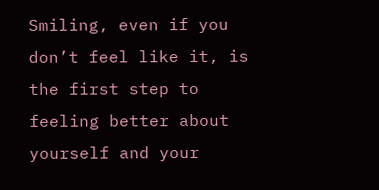Smiling, even if you don’t feel like it, is the first step to feeling better about yourself and your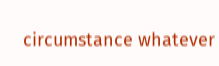circumstance whatever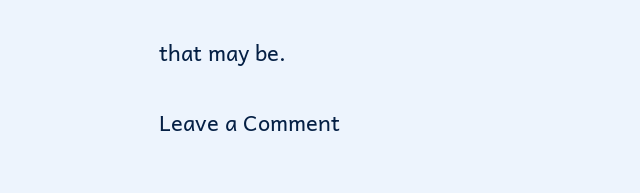that may be.

Leave a Comment